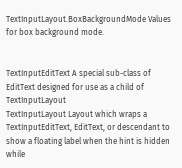TextInputLayout.BoxBackgroundMode Values for box background mode.


TextInputEditText A special sub-class of EditText designed for use as a child of TextInputLayout
TextInputLayout Layout which wraps a TextInputEditText, EditText, or descendant to show a floating label when the hint is hidden while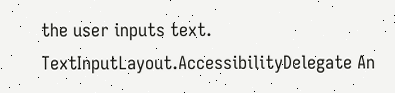the user inputs text.
TextInputLayout.AccessibilityDelegate An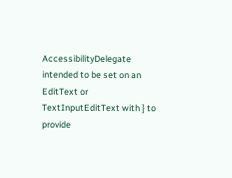AccessibilityDelegate intended to be set on an EditText or TextInputEditText with } to provide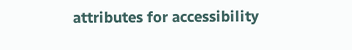attributes for accessibility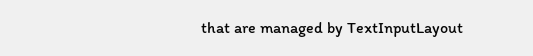that are managed by TextInputLayout